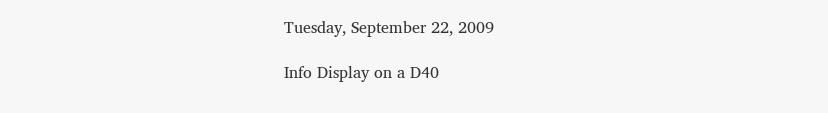Tuesday, September 22, 2009

Info Display on a D40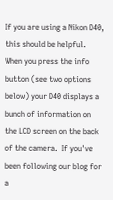If you are using a Nikon D40, this should be helpful.  When you press the info button (see two options below) your D40 displays a bunch of information on the LCD screen on the back of the camera.  If you've been following our blog for a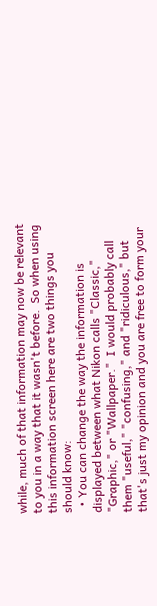while, much of that information may now be relevant to you in a way that it wasn't before.  So when using this information screen here are two things you should know:
  • You can change the way the information is displayed between what Nikon calls "Classic," "Graphic," or "Wallpaper."  I would probably call them "useful," "confusing," and "ridiculous," but that's just my opinion and you are free to form your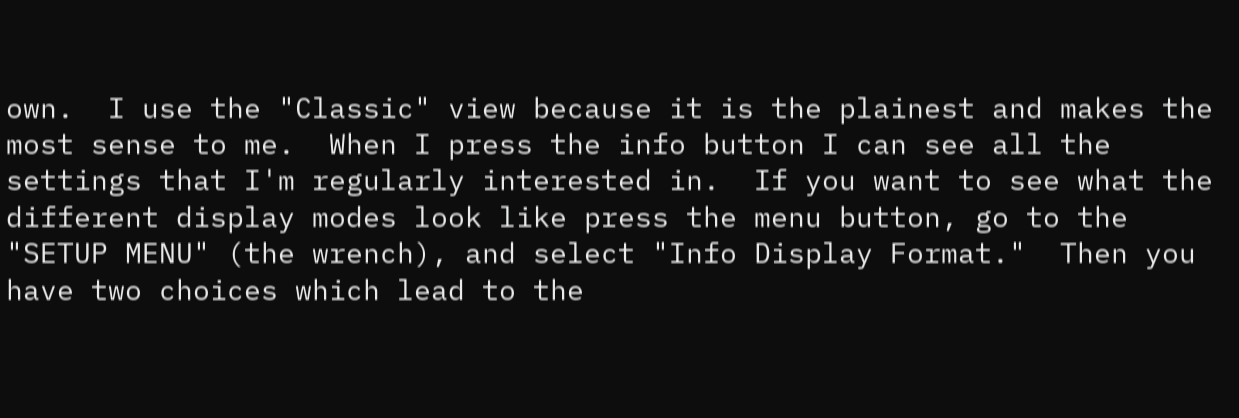own.  I use the "Classic" view because it is the plainest and makes the most sense to me.  When I press the info button I can see all the settings that I'm regularly interested in.  If you want to see what the different display modes look like press the menu button, go to the "SETUP MENU" (the wrench), and select "Info Display Format."  Then you have two choices which lead to the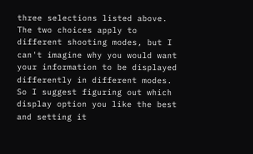three selections listed above.  The two choices apply to different shooting modes, but I can't imagine why you would want your information to be displayed differently in different modes.  So I suggest figuring out which display option you like the best and setting it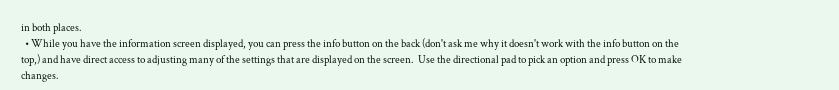in both places.
  • While you have the information screen displayed, you can press the info button on the back (don't ask me why it doesn't work with the info button on the top,) and have direct access to adjusting many of the settings that are displayed on the screen.  Use the directional pad to pick an option and press OK to make changes.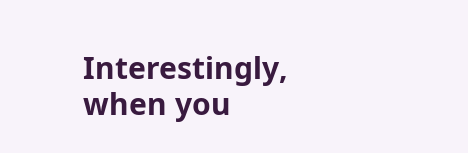Interestingly, when you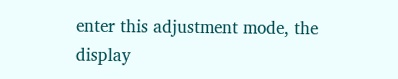enter this adjustment mode, the display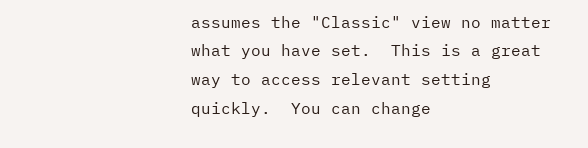assumes the "Classic" view no matter what you have set.  This is a great way to access relevant setting quickly.  You can change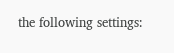the following settings: